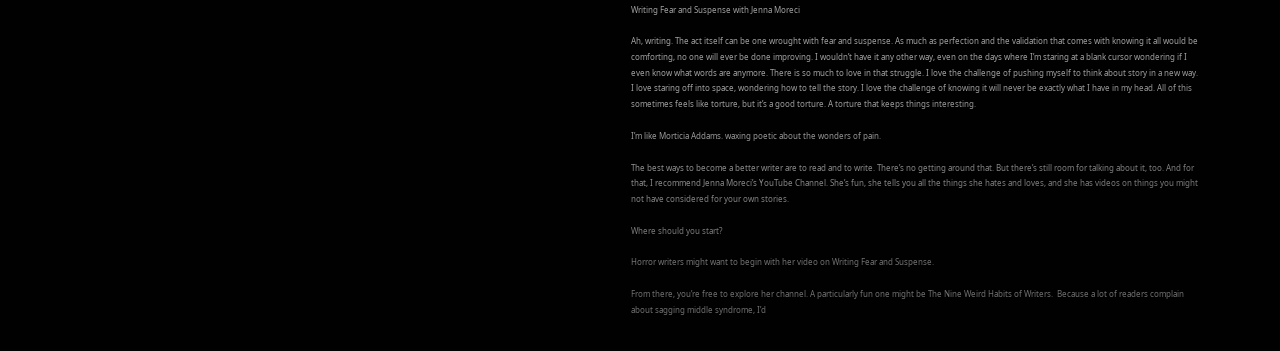Writing Fear and Suspense with Jenna Moreci

Ah, writing. The act itself can be one wrought with fear and suspense. As much as perfection and the validation that comes with knowing it all would be comforting, no one will ever be done improving. I wouldn’t have it any other way, even on the days where I’m staring at a blank cursor wondering if I even know what words are anymore. There is so much to love in that struggle. I love the challenge of pushing myself to think about story in a new way. I love staring off into space, wondering how to tell the story. I love the challenge of knowing it will never be exactly what I have in my head. All of this sometimes feels like torture, but it’s a good torture. A torture that keeps things interesting.

I’m like Morticia Addams. waxing poetic about the wonders of pain.

The best ways to become a better writer are to read and to write. There’s no getting around that. But there’s still room for talking about it, too. And for that, I recommend Jenna Moreci’s YouTube Channel. She’s fun, she tells you all the things she hates and loves, and she has videos on things you might not have considered for your own stories.

Where should you start?

Horror writers might want to begin with her video on Writing Fear and Suspense.

From there, you’re free to explore her channel. A particularly fun one might be The Nine Weird Habits of Writers.  Because a lot of readers complain about sagging middle syndrome, I’d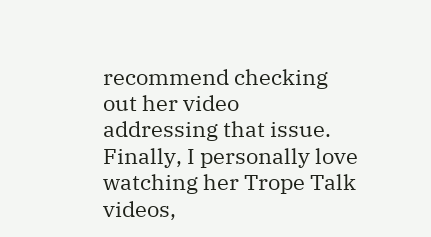recommend checking out her video addressing that issue.  Finally, I personally love watching her Trope Talk videos,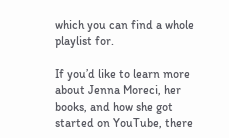which you can find a whole playlist for.

If you’d like to learn more about Jenna Moreci, her books, and how she got started on YouTube, there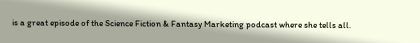is a great episode of the Science Fiction & Fantasy Marketing podcast where she tells all.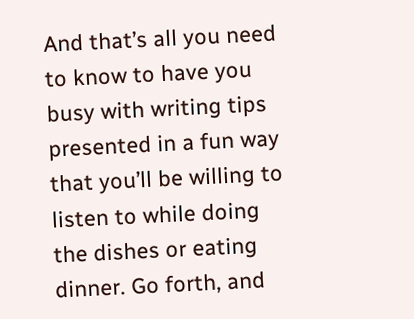And that’s all you need to know to have you busy with writing tips presented in a fun way that you’ll be willing to listen to while doing the dishes or eating dinner. Go forth, and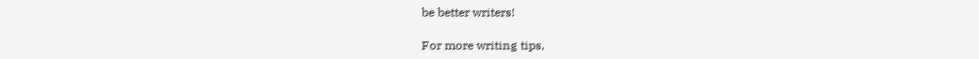be better writers!

For more writing tips,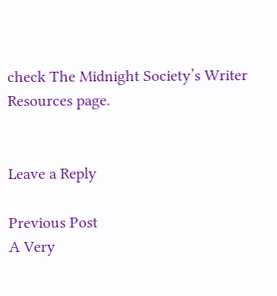check The Midnight Society’s Writer Resources page.


Leave a Reply

Previous Post
A Very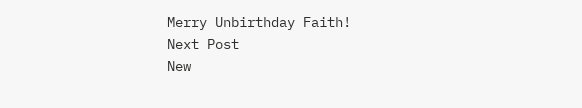Merry Unbirthday Faith!
Next Post
New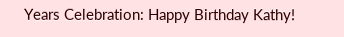Years Celebration: Happy Birthday Kathy!